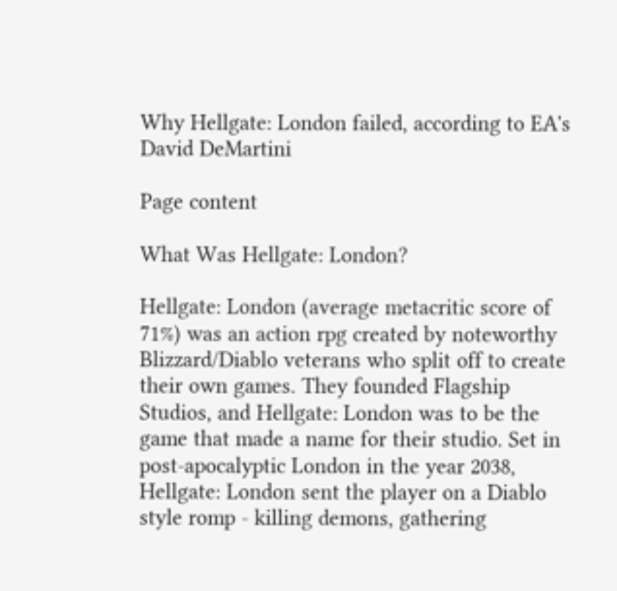Why Hellgate: London failed, according to EA's David DeMartini

Page content

What Was Hellgate: London?

Hellgate: London (average metacritic score of 71%) was an action rpg created by noteworthy Blizzard/Diablo veterans who split off to create their own games. They founded Flagship Studios, and Hellgate: London was to be the game that made a name for their studio. Set in post-apocalyptic London in the year 2038, Hellgate: London sent the player on a Diablo style romp - killing demons, gathering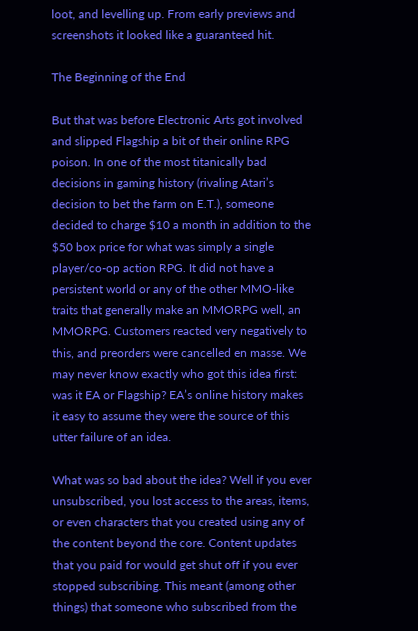loot, and levelling up. From early previews and screenshots it looked like a guaranteed hit.

The Beginning of the End

But that was before Electronic Arts got involved and slipped Flagship a bit of their online RPG poison. In one of the most titanically bad decisions in gaming history (rivaling Atari’s decision to bet the farm on E.T.), someone decided to charge $10 a month in addition to the $50 box price for what was simply a single player/co-op action RPG. It did not have a persistent world or any of the other MMO-like traits that generally make an MMORPG well, an MMORPG. Customers reacted very negatively to this, and preorders were cancelled en masse. We may never know exactly who got this idea first: was it EA or Flagship? EA’s online history makes it easy to assume they were the source of this utter failure of an idea.

What was so bad about the idea? Well if you ever unsubscribed, you lost access to the areas, items, or even characters that you created using any of the content beyond the core. Content updates that you paid for would get shut off if you ever stopped subscribing. This meant (among other things) that someone who subscribed from the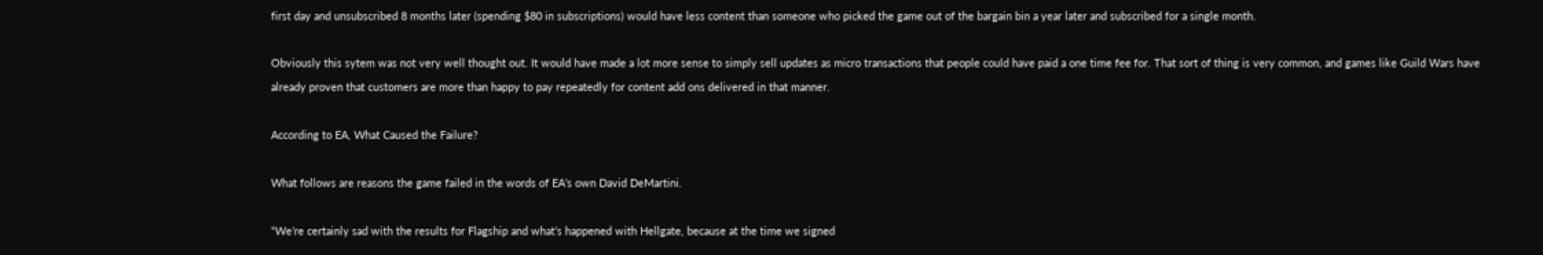first day and unsubscribed 8 months later (spending $80 in subscriptions) would have less content than someone who picked the game out of the bargain bin a year later and subscribed for a single month.

Obviously this sytem was not very well thought out. It would have made a lot more sense to simply sell updates as micro transactions that people could have paid a one time fee for. That sort of thing is very common, and games like Guild Wars have already proven that customers are more than happy to pay repeatedly for content add ons delivered in that manner.

According to EA, What Caused the Failure?

What follows are reasons the game failed in the words of EA’s own David DeMartini.

“We’re certainly sad with the results for Flagship and what’s happened with Hellgate, because at the time we signed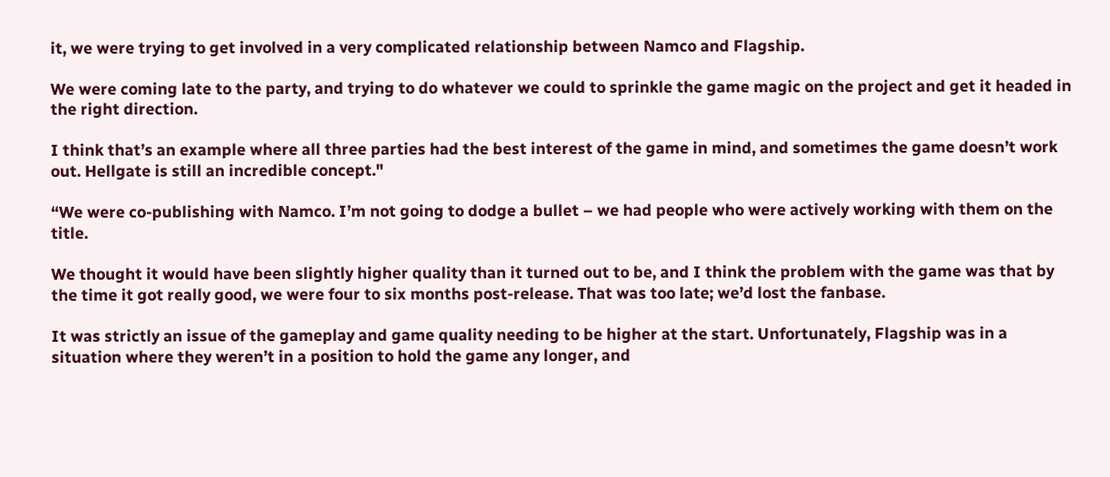it, we were trying to get involved in a very complicated relationship between Namco and Flagship.

We were coming late to the party, and trying to do whatever we could to sprinkle the game magic on the project and get it headed in the right direction.

I think that’s an example where all three parties had the best interest of the game in mind, and sometimes the game doesn’t work out. Hellgate is still an incredible concept."

“We were co-publishing with Namco. I’m not going to dodge a bullet – we had people who were actively working with them on the title.

We thought it would have been slightly higher quality than it turned out to be, and I think the problem with the game was that by the time it got really good, we were four to six months post-release. That was too late; we’d lost the fanbase.

It was strictly an issue of the gameplay and game quality needing to be higher at the start. Unfortunately, Flagship was in a situation where they weren’t in a position to hold the game any longer, and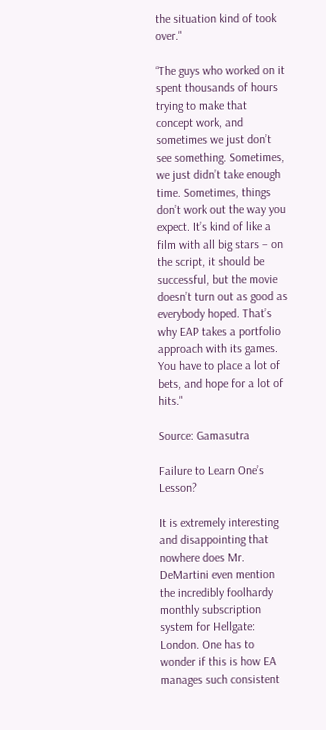the situation kind of took over."

“The guys who worked on it spent thousands of hours trying to make that concept work, and sometimes we just don’t see something. Sometimes, we just didn’t take enough time. Sometimes, things don’t work out the way you expect. It’s kind of like a film with all big stars – on the script, it should be successful, but the movie doesn’t turn out as good as everybody hoped. That’s why EAP takes a portfolio approach with its games. You have to place a lot of bets, and hope for a lot of hits."

Source: Gamasutra

Failure to Learn One’s Lesson?

It is extremely interesting and disappointing that nowhere does Mr. DeMartini even mention the incredibly foolhardy monthly subscription system for Hellgate: London. One has to wonder if this is how EA manages such consistent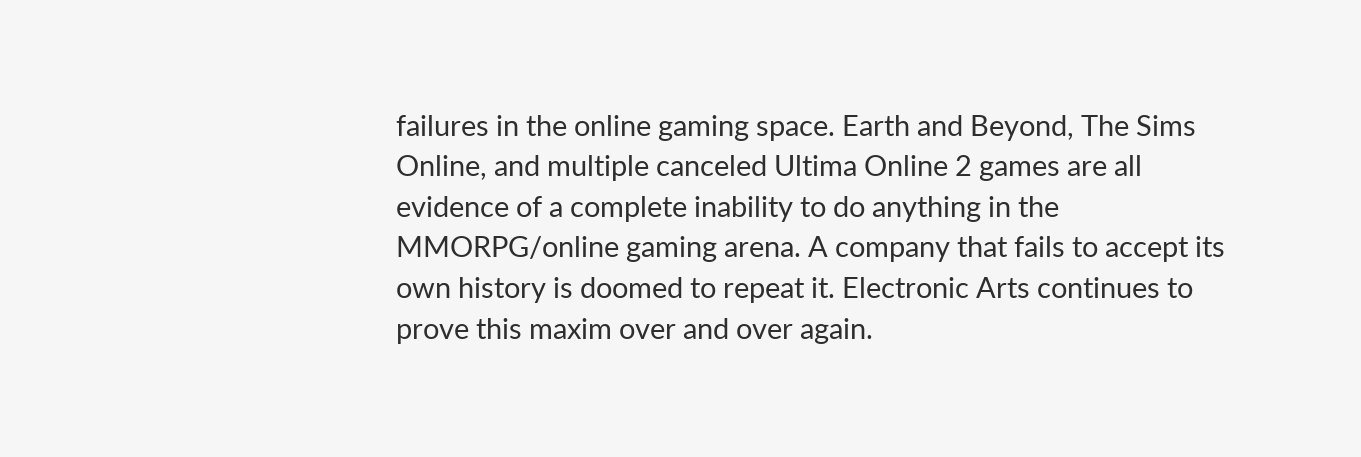failures in the online gaming space. Earth and Beyond, The Sims Online, and multiple canceled Ultima Online 2 games are all evidence of a complete inability to do anything in the MMORPG/online gaming arena. A company that fails to accept its own history is doomed to repeat it. Electronic Arts continues to prove this maxim over and over again.